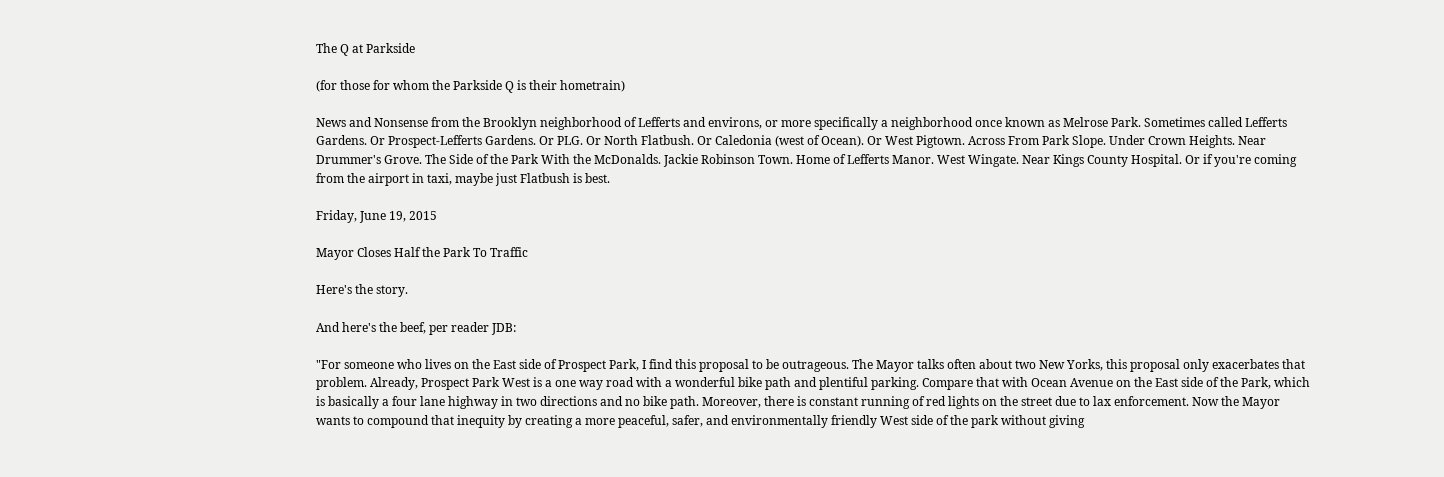The Q at Parkside

(for those for whom the Parkside Q is their hometrain)

News and Nonsense from the Brooklyn neighborhood of Lefferts and environs, or more specifically a neighborhood once known as Melrose Park. Sometimes called Lefferts Gardens. Or Prospect-Lefferts Gardens. Or PLG. Or North Flatbush. Or Caledonia (west of Ocean). Or West Pigtown. Across From Park Slope. Under Crown Heights. Near Drummer's Grove. The Side of the Park With the McDonalds. Jackie Robinson Town. Home of Lefferts Manor. West Wingate. Near Kings County Hospital. Or if you're coming from the airport in taxi, maybe just Flatbush is best.

Friday, June 19, 2015

Mayor Closes Half the Park To Traffic

Here's the story.

And here's the beef, per reader JDB:

"For someone who lives on the East side of Prospect Park, I find this proposal to be outrageous. The Mayor talks often about two New Yorks, this proposal only exacerbates that problem. Already, Prospect Park West is a one way road with a wonderful bike path and plentiful parking. Compare that with Ocean Avenue on the East side of the Park, which is basically a four lane highway in two directions and no bike path. Moreover, there is constant running of red lights on the street due to lax enforcement. Now the Mayor wants to compound that inequity by creating a more peaceful, safer, and environmentally friendly West side of the park without giving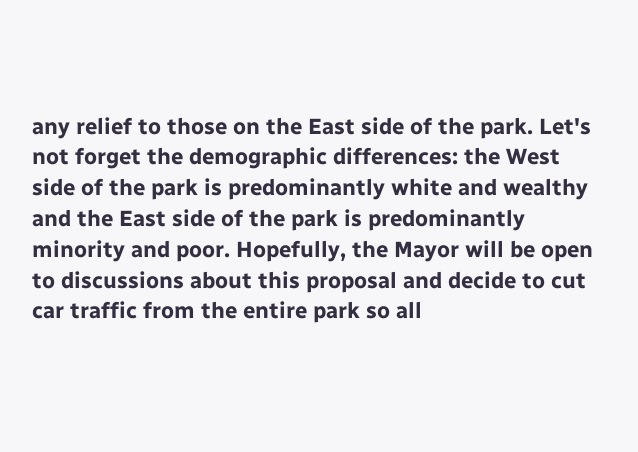any relief to those on the East side of the park. Let's not forget the demographic differences: the West side of the park is predominantly white and wealthy and the East side of the park is predominantly minority and poor. Hopefully, the Mayor will be open to discussions about this proposal and decide to cut car traffic from the entire park so all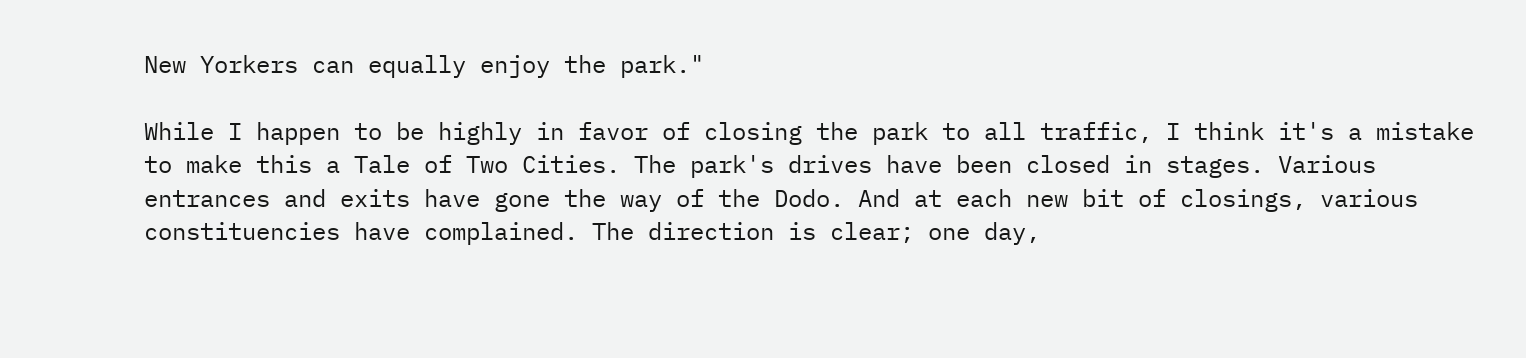New Yorkers can equally enjoy the park."

While I happen to be highly in favor of closing the park to all traffic, I think it's a mistake to make this a Tale of Two Cities. The park's drives have been closed in stages. Various entrances and exits have gone the way of the Dodo. And at each new bit of closings, various constituencies have complained. The direction is clear; one day,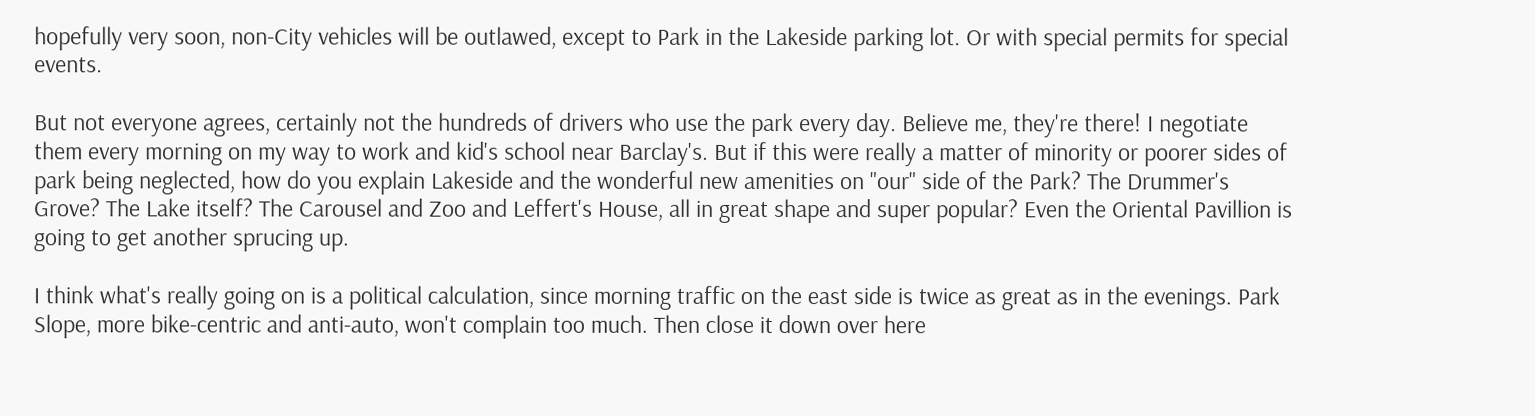hopefully very soon, non-City vehicles will be outlawed, except to Park in the Lakeside parking lot. Or with special permits for special events.

But not everyone agrees, certainly not the hundreds of drivers who use the park every day. Believe me, they're there! I negotiate them every morning on my way to work and kid's school near Barclay's. But if this were really a matter of minority or poorer sides of park being neglected, how do you explain Lakeside and the wonderful new amenities on "our" side of the Park? The Drummer's Grove? The Lake itself? The Carousel and Zoo and Leffert's House, all in great shape and super popular? Even the Oriental Pavillion is going to get another sprucing up.

I think what's really going on is a political calculation, since morning traffic on the east side is twice as great as in the evenings. Park Slope, more bike-centric and anti-auto, won't complain too much. Then close it down over here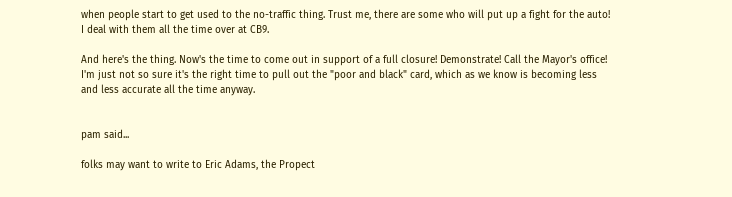when people start to get used to the no-traffic thing. Trust me, there are some who will put up a fight for the auto! I deal with them all the time over at CB9.

And here's the thing. Now's the time to come out in support of a full closure! Demonstrate! Call the Mayor's office! I'm just not so sure it's the right time to pull out the "poor and black" card, which as we know is becoming less and less accurate all the time anyway.


pam said...

folks may want to write to Eric Adams, the Propect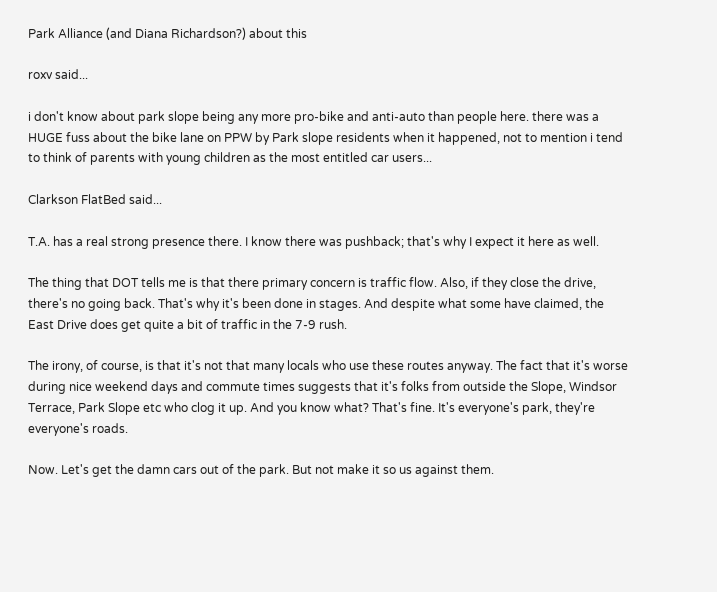Park Alliance (and Diana Richardson?) about this

roxv said...

i don't know about park slope being any more pro-bike and anti-auto than people here. there was a HUGE fuss about the bike lane on PPW by Park slope residents when it happened, not to mention i tend to think of parents with young children as the most entitled car users...

Clarkson FlatBed said...

T.A. has a real strong presence there. I know there was pushback; that's why I expect it here as well.

The thing that DOT tells me is that there primary concern is traffic flow. Also, if they close the drive, there's no going back. That's why it's been done in stages. And despite what some have claimed, the East Drive does get quite a bit of traffic in the 7-9 rush.

The irony, of course, is that it's not that many locals who use these routes anyway. The fact that it's worse during nice weekend days and commute times suggests that it's folks from outside the Slope, Windsor Terrace, Park Slope etc who clog it up. And you know what? That's fine. It's everyone's park, they're everyone's roads.

Now. Let's get the damn cars out of the park. But not make it so us against them.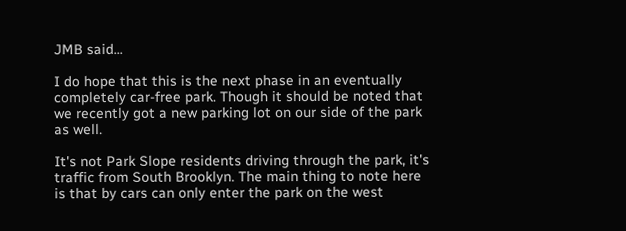JMB said...

I do hope that this is the next phase in an eventually completely car-free park. Though it should be noted that we recently got a new parking lot on our side of the park as well.

It's not Park Slope residents driving through the park, it's traffic from South Brooklyn. The main thing to note here is that by cars can only enter the park on the west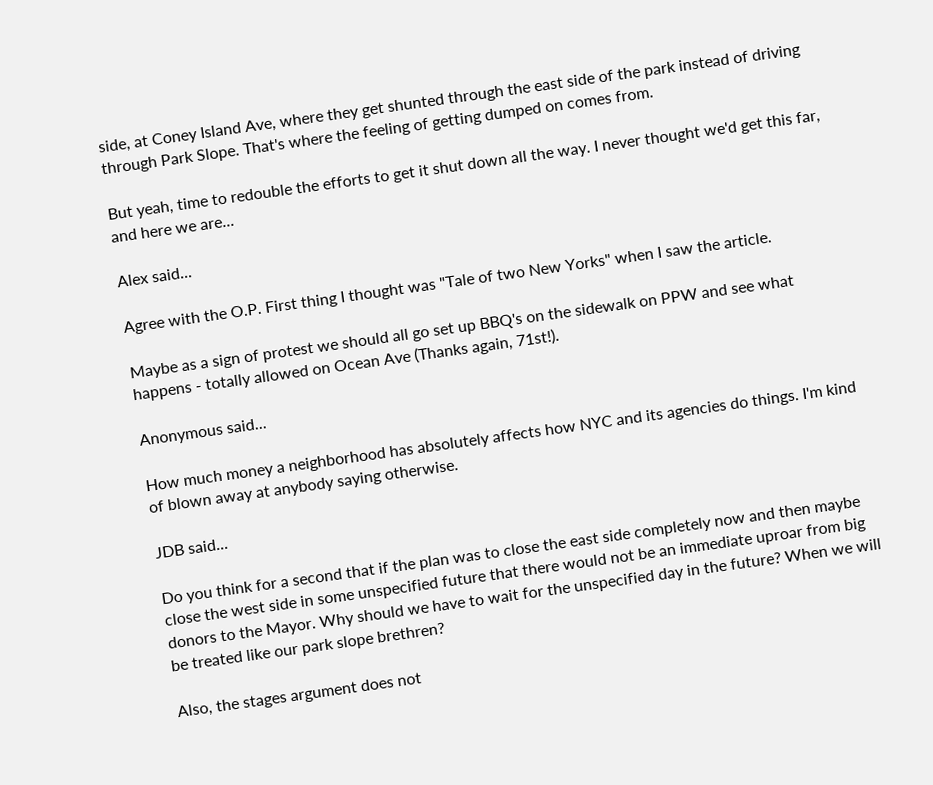side, at Coney Island Ave, where they get shunted through the east side of the park instead of driving through Park Slope. That's where the feeling of getting dumped on comes from.

But yeah, time to redouble the efforts to get it shut down all the way. I never thought we'd get this far, and here we are...

Alex said...

Agree with the O.P. First thing I thought was "Tale of two New Yorks" when I saw the article.

Maybe as a sign of protest we should all go set up BBQ's on the sidewalk on PPW and see what happens - totally allowed on Ocean Ave (Thanks again, 71st!).

Anonymous said...

How much money a neighborhood has absolutely affects how NYC and its agencies do things. I'm kind of blown away at anybody saying otherwise.

JDB said...

Do you think for a second that if the plan was to close the east side completely now and then maybe close the west side in some unspecified future that there would not be an immediate uproar from big donors to the Mayor. Why should we have to wait for the unspecified day in the future? When we will be treated like our park slope brethren?

Also, the stages argument does not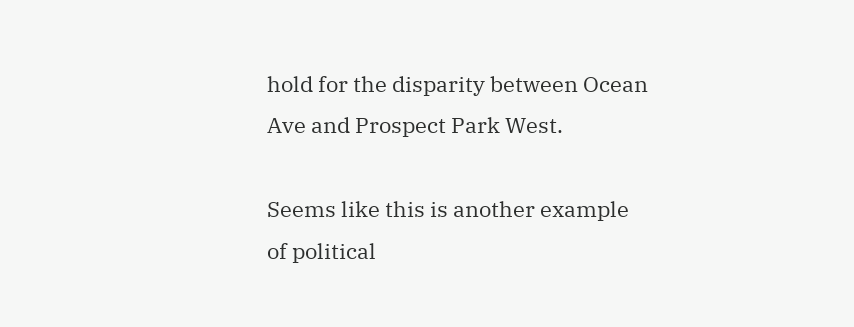hold for the disparity between Ocean Ave and Prospect Park West.

Seems like this is another example of political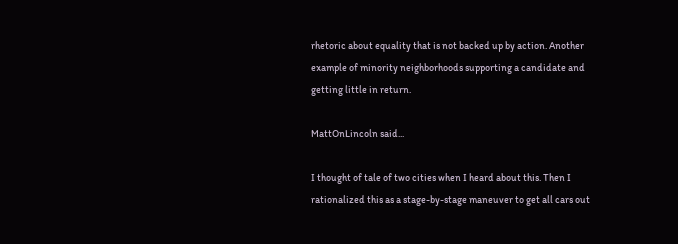rhetoric about equality that is not backed up by action. Another example of minority neighborhoods supporting a candidate and getting little in return.

MattOnLincoln said...

I thought of tale of two cities when I heard about this. Then I rationalized this as a stage-by-stage maneuver to get all cars out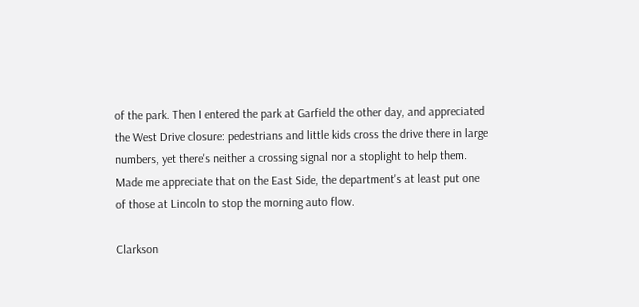of the park. Then I entered the park at Garfield the other day, and appreciated the West Drive closure: pedestrians and little kids cross the drive there in large numbers, yet there's neither a crossing signal nor a stoplight to help them. Made me appreciate that on the East Side, the department's at least put one of those at Lincoln to stop the morning auto flow.

Clarkson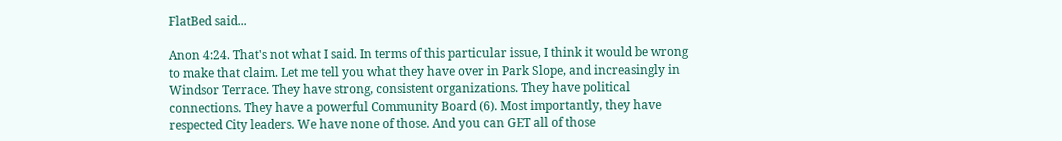FlatBed said...

Anon 4:24. That's not what I said. In terms of this particular issue, I think it would be wrong to make that claim. Let me tell you what they have over in Park Slope, and increasingly in Windsor Terrace. They have strong, consistent organizations. They have political connections. They have a powerful Community Board (6). Most importantly, they have respected City leaders. We have none of those. And you can GET all of those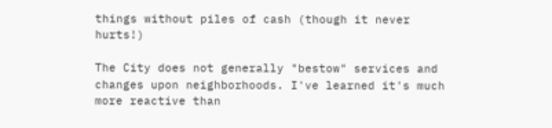things without piles of cash (though it never hurts!)

The City does not generally "bestow" services and changes upon neighborhoods. I've learned it's much more reactive than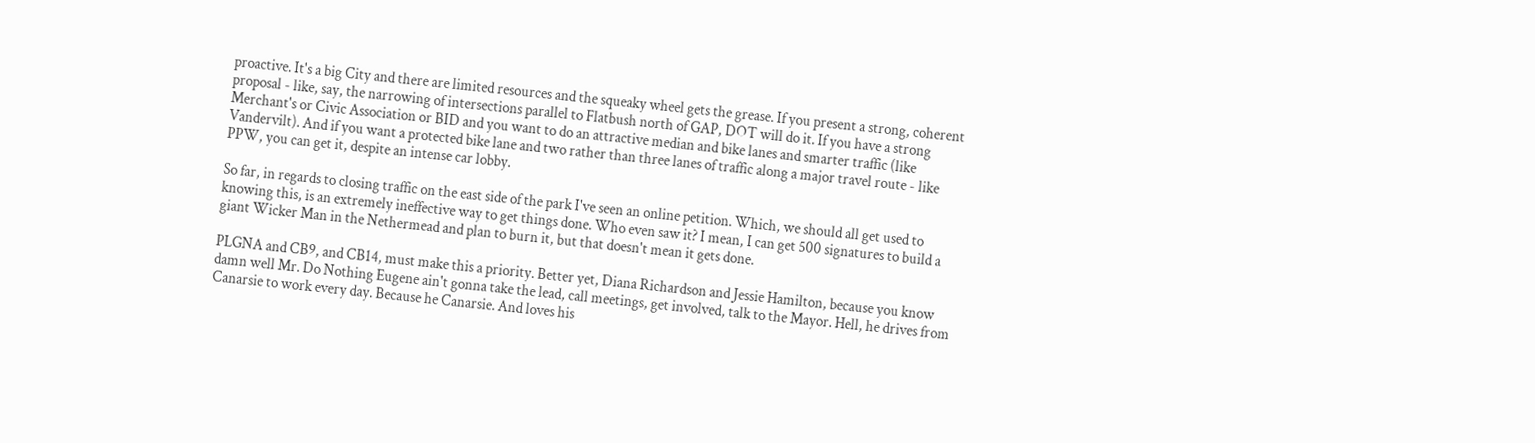proactive. It's a big City and there are limited resources and the squeaky wheel gets the grease. If you present a strong, coherent proposal - like, say, the narrowing of intersections parallel to Flatbush north of GAP, DOT will do it. If you have a strong Merchant's or Civic Association or BID and you want to do an attractive median and bike lanes and smarter traffic (like Vandervilt). And if you want a protected bike lane and two rather than three lanes of traffic along a major travel route - like PPW, you can get it, despite an intense car lobby.

So far, in regards to closing traffic on the east side of the park I've seen an online petition. Which, we should all get used to knowing this, is an extremely ineffective way to get things done. Who even saw it? I mean, I can get 500 signatures to build a giant Wicker Man in the Nethermead and plan to burn it, but that doesn't mean it gets done.

PLGNA and CB9, and CB14, must make this a priority. Better yet, Diana Richardson and Jessie Hamilton, because you know damn well Mr. Do Nothing Eugene ain't gonna take the lead, call meetings, get involved, talk to the Mayor. Hell, he drives from Canarsie to work every day. Because he Canarsie. And loves his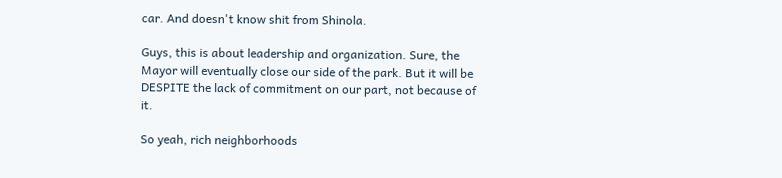car. And doesn't know shit from Shinola.

Guys, this is about leadership and organization. Sure, the Mayor will eventually close our side of the park. But it will be DESPITE the lack of commitment on our part, not because of it.

So yeah, rich neighborhoods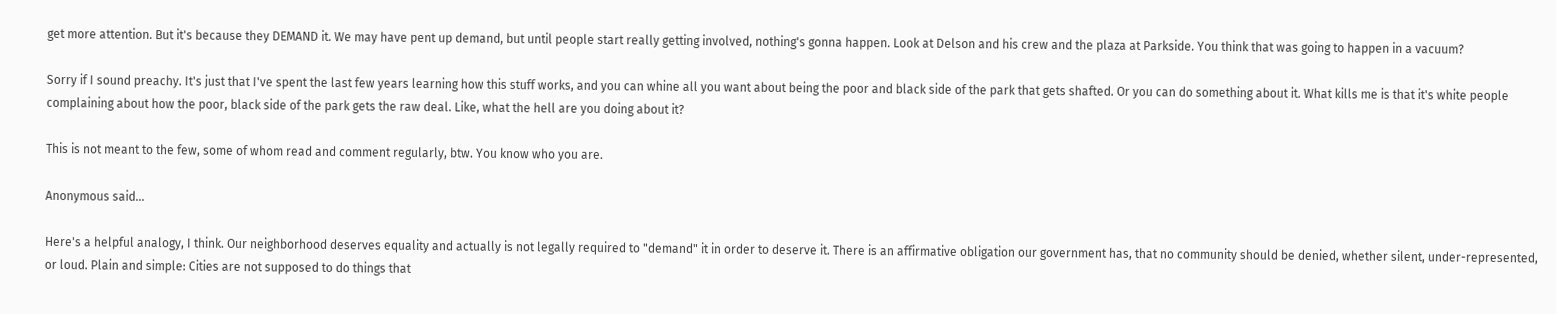get more attention. But it's because they DEMAND it. We may have pent up demand, but until people start really getting involved, nothing's gonna happen. Look at Delson and his crew and the plaza at Parkside. You think that was going to happen in a vacuum?

Sorry if I sound preachy. It's just that I've spent the last few years learning how this stuff works, and you can whine all you want about being the poor and black side of the park that gets shafted. Or you can do something about it. What kills me is that it's white people complaining about how the poor, black side of the park gets the raw deal. Like, what the hell are you doing about it?

This is not meant to the few, some of whom read and comment regularly, btw. You know who you are.

Anonymous said...

Here's a helpful analogy, I think. Our neighborhood deserves equality and actually is not legally required to "demand" it in order to deserve it. There is an affirmative obligation our government has, that no community should be denied, whether silent, under-represented, or loud. Plain and simple: Cities are not supposed to do things that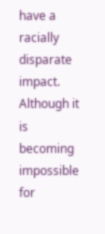have a racially disparate impact. Although it is becoming impossible for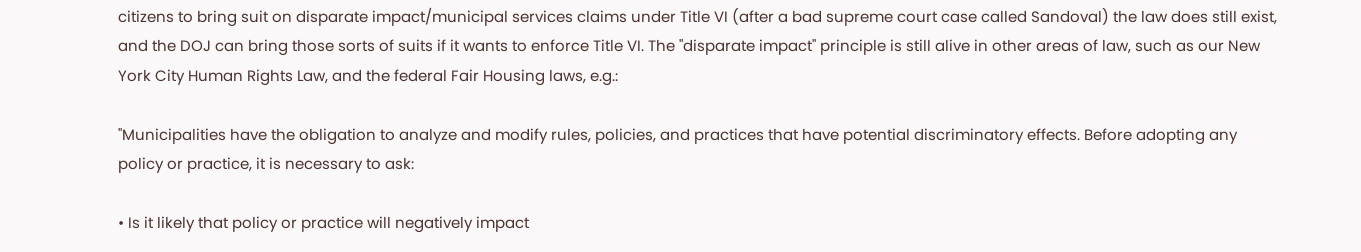citizens to bring suit on disparate impact/municipal services claims under Title VI (after a bad supreme court case called Sandoval) the law does still exist, and the DOJ can bring those sorts of suits if it wants to enforce Title VI. The "disparate impact" principle is still alive in other areas of law, such as our New York City Human Rights Law, and the federal Fair Housing laws, e.g.:

"Municipalities have the obligation to analyze and modify rules, policies, and practices that have potential discriminatory effects. Before adopting any policy or practice, it is necessary to ask:

• Is it likely that policy or practice will negatively impact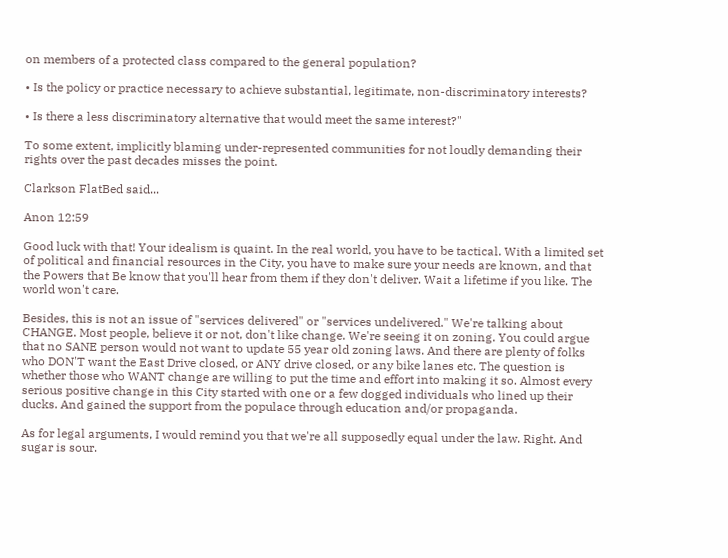on members of a protected class compared to the general population?

• Is the policy or practice necessary to achieve substantial, legitimate, non-discriminatory interests?

• Is there a less discriminatory alternative that would meet the same interest?"

To some extent, implicitly blaming under-represented communities for not loudly demanding their rights over the past decades misses the point.

Clarkson FlatBed said...

Anon 12:59

Good luck with that! Your idealism is quaint. In the real world, you have to be tactical. With a limited set of political and financial resources in the City, you have to make sure your needs are known, and that the Powers that Be know that you'll hear from them if they don't deliver. Wait a lifetime if you like. The world won't care.

Besides, this is not an issue of "services delivered" or "services undelivered." We're talking about CHANGE. Most people, believe it or not, don't like change. We're seeing it on zoning. You could argue that no SANE person would not want to update 55 year old zoning laws. And there are plenty of folks who DON'T want the East Drive closed, or ANY drive closed, or any bike lanes etc. The question is whether those who WANT change are willing to put the time and effort into making it so. Almost every serious positive change in this City started with one or a few dogged individuals who lined up their ducks. And gained the support from the populace through education and/or propaganda.

As for legal arguments, I would remind you that we're all supposedly equal under the law. Right. And sugar is sour.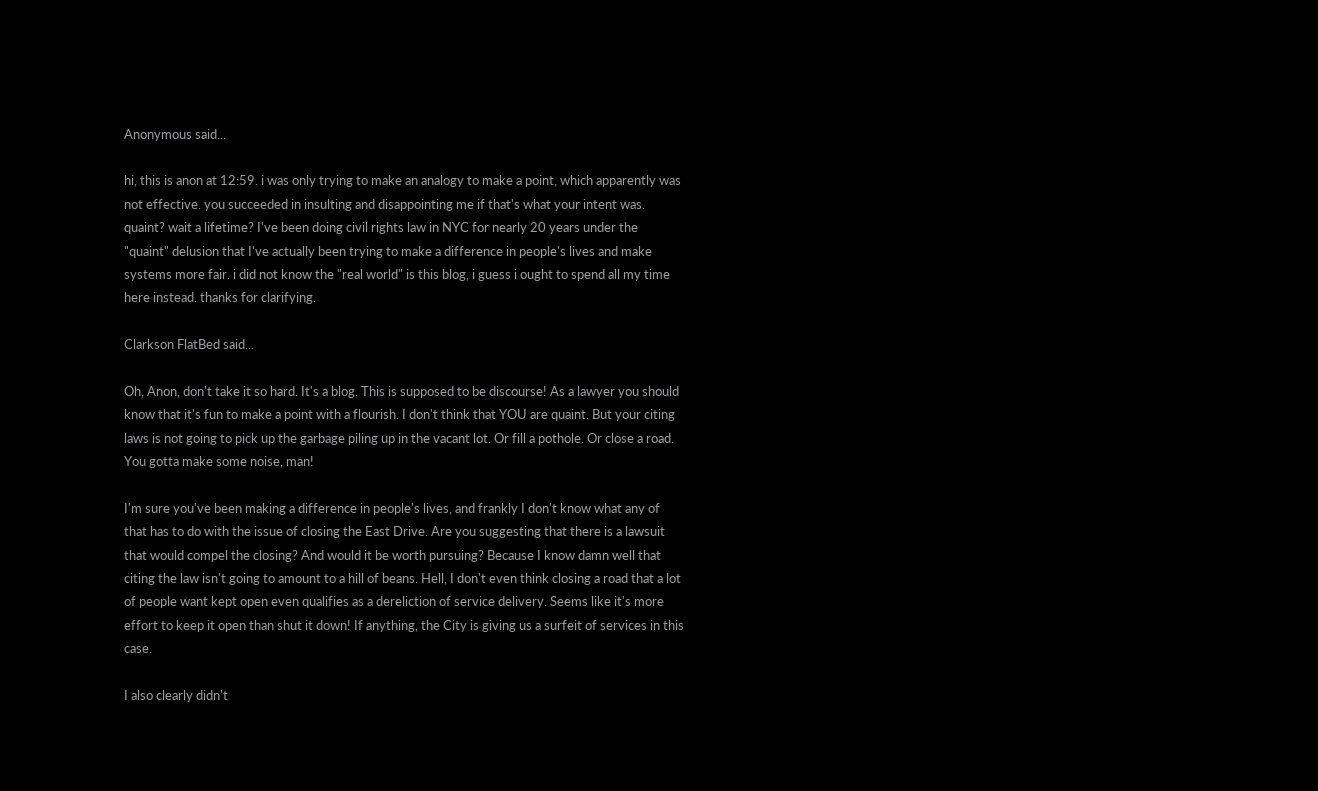Anonymous said...

hi, this is anon at 12:59. i was only trying to make an analogy to make a point, which apparently was not effective. you succeeded in insulting and disappointing me if that's what your intent was. quaint? wait a lifetime? I've been doing civil rights law in NYC for nearly 20 years under the "quaint" delusion that I've actually been trying to make a difference in people's lives and make systems more fair. i did not know the "real world" is this blog, i guess i ought to spend all my time here instead. thanks for clarifying.

Clarkson FlatBed said...

Oh, Anon, don't take it so hard. It's a blog. This is supposed to be discourse! As a lawyer you should know that it's fun to make a point with a flourish. I don't think that YOU are quaint. But your citing laws is not going to pick up the garbage piling up in the vacant lot. Or fill a pothole. Or close a road. You gotta make some noise, man!

I'm sure you've been making a difference in people's lives, and frankly I don't know what any of that has to do with the issue of closing the East Drive. Are you suggesting that there is a lawsuit that would compel the closing? And would it be worth pursuing? Because I know damn well that citing the law isn't going to amount to a hill of beans. Hell, I don't even think closing a road that a lot of people want kept open even qualifies as a dereliction of service delivery. Seems like it's more effort to keep it open than shut it down! If anything, the City is giving us a surfeit of services in this case.

I also clearly didn't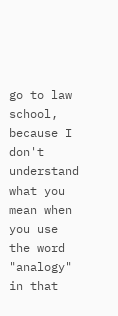go to law school, because I don't understand what you mean when you use the word "analogy" in that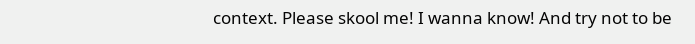context. Please skool me! I wanna know! And try not to be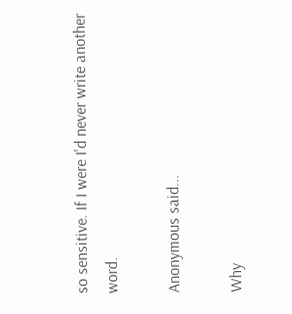so sensitive. If I were I'd never write another word.

Anonymous said...

Why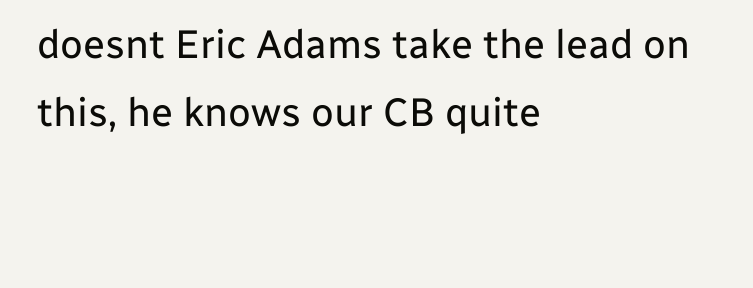doesnt Eric Adams take the lead on this, he knows our CB quite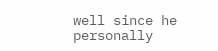well since he personally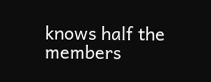knows half the members